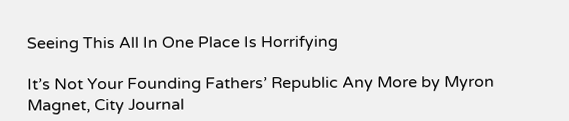Seeing This All In One Place Is Horrifying

It’s Not Your Founding Fathers’ Republic Any More by Myron Magnet, City Journal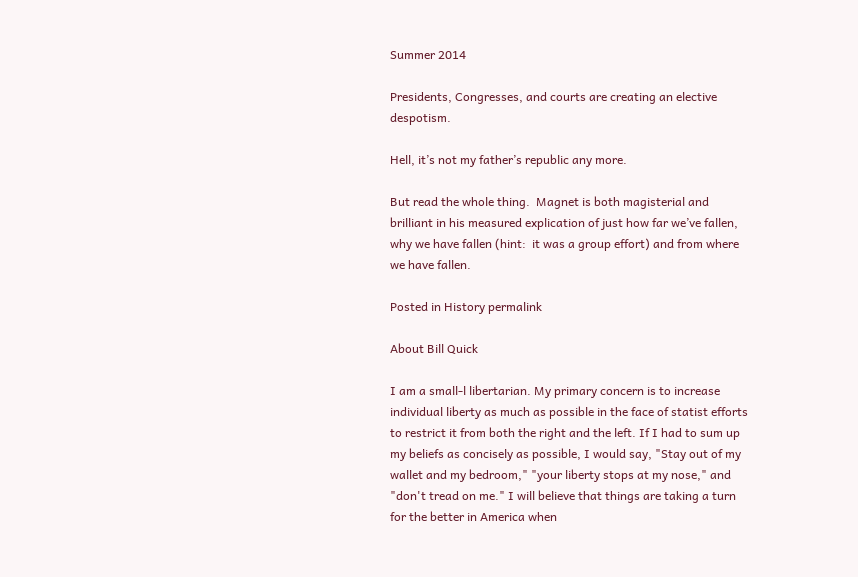Summer 2014

Presidents, Congresses, and courts are creating an elective despotism.

Hell, it’s not my father’s republic any more.

But read the whole thing.  Magnet is both magisterial and brilliant in his measured explication of just how far we’ve fallen, why we have fallen (hint:  it was a group effort) and from where we have fallen.

Posted in History permalink

About Bill Quick

I am a small-l libertarian. My primary concern is to increase individual liberty as much as possible in the face of statist efforts to restrict it from both the right and the left. If I had to sum up my beliefs as concisely as possible, I would say, "Stay out of my wallet and my bedroom," "your liberty stops at my nose," and "don't tread on me." I will believe that things are taking a turn for the better in America when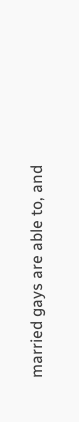married gays are able to, and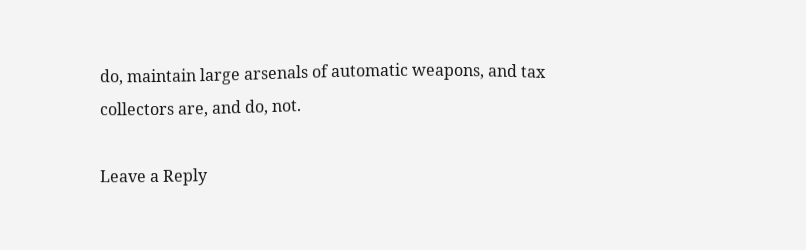do, maintain large arsenals of automatic weapons, and tax collectors are, and do, not.

Leave a Reply